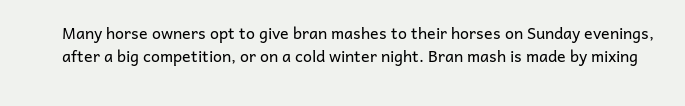Many horse owners opt to give bran mashes to their horses on Sunday evenings, after a big competition, or on a cold winter night. Bran mash is made by mixing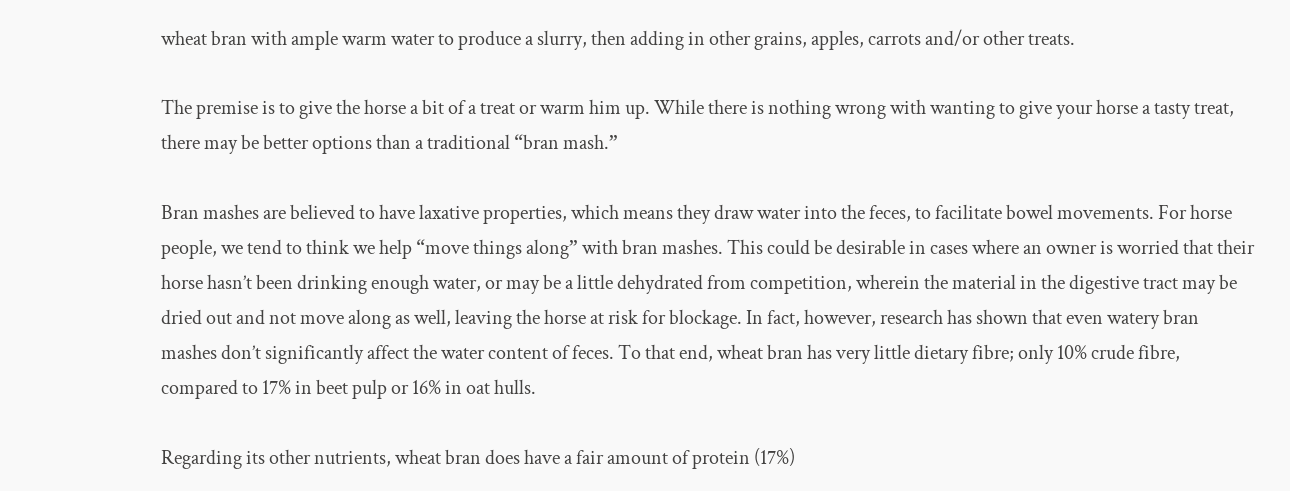wheat bran with ample warm water to produce a slurry, then adding in other grains, apples, carrots and/or other treats.

The premise is to give the horse a bit of a treat or warm him up. While there is nothing wrong with wanting to give your horse a tasty treat, there may be better options than a traditional “bran mash.”

Bran mashes are believed to have laxative properties, which means they draw water into the feces, to facilitate bowel movements. For horse people, we tend to think we help “move things along” with bran mashes. This could be desirable in cases where an owner is worried that their horse hasn’t been drinking enough water, or may be a little dehydrated from competition, wherein the material in the digestive tract may be dried out and not move along as well, leaving the horse at risk for blockage. In fact, however, research has shown that even watery bran mashes don’t significantly affect the water content of feces. To that end, wheat bran has very little dietary fibre; only 10% crude fibre, compared to 17% in beet pulp or 16% in oat hulls.

Regarding its other nutrients, wheat bran does have a fair amount of protein (17%)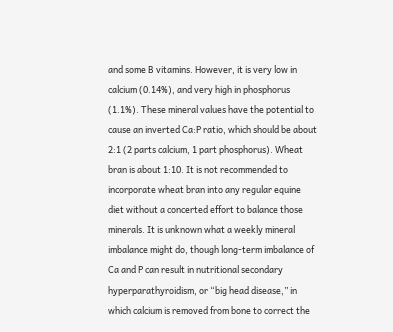and some B vitamins. However, it is very low in calcium (0.14%), and very high in phosphorus (1.1%). These mineral values have the potential to cause an inverted Ca:P ratio, which should be about 2:1 (2 parts calcium, 1 part phosphorus). Wheat bran is about 1:10. It is not recommended to incorporate wheat bran into any regular equine diet without a concerted effort to balance those minerals. It is unknown what a weekly mineral imbalance might do, though long-term imbalance of Ca and P can result in nutritional secondary hyperparathyroidism, or “big head disease,” in which calcium is removed from bone to correct the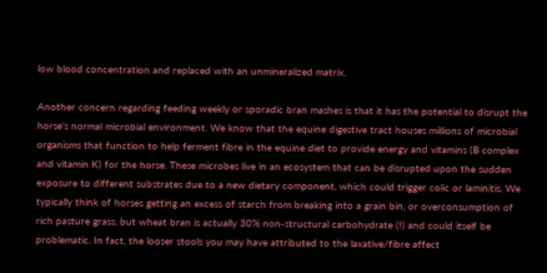low blood concentration and replaced with an unmineralized matrix.

Another concern regarding feeding weekly or sporadic bran mashes is that it has the potential to disrupt the horse’s normal microbial environment. We know that the equine digestive tract houses millions of microbial organisms that function to help ferment fibre in the equine diet to provide energy and vitamins (B complex and vitamin K) for the horse. These microbes live in an ecosystem that can be disrupted upon the sudden exposure to different substrates due to a new dietary component, which could trigger colic or laminitis. We typically think of horses getting an excess of starch from breaking into a grain bin, or overconsumption of rich pasture grass, but wheat bran is actually 30% non-structural carbohydrate (!) and could itself be problematic. In fact, the looser stools you may have attributed to the laxative/fibre affect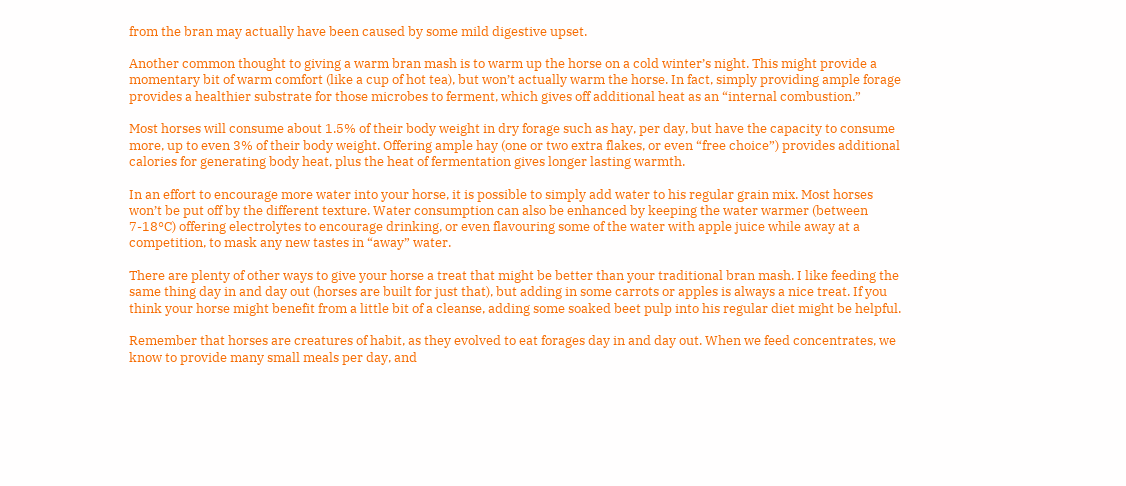from the bran may actually have been caused by some mild digestive upset.

Another common thought to giving a warm bran mash is to warm up the horse on a cold winter’s night. This might provide a momentary bit of warm comfort (like a cup of hot tea), but won’t actually warm the horse. In fact, simply providing ample forage provides a healthier substrate for those microbes to ferment, which gives off additional heat as an “internal combustion.”

Most horses will consume about 1.5% of their body weight in dry forage such as hay, per day, but have the capacity to consume more, up to even 3% of their body weight. Offering ample hay (one or two extra flakes, or even “free choice”) provides additional calories for generating body heat, plus the heat of fermentation gives longer lasting warmth.

In an effort to encourage more water into your horse, it is possible to simply add water to his regular grain mix. Most horses won’t be put off by the different texture. Water consumption can also be enhanced by keeping the water warmer (between 7-18°C) offering electrolytes to encourage drinking, or even flavouring some of the water with apple juice while away at a competition, to mask any new tastes in “away” water.

There are plenty of other ways to give your horse a treat that might be better than your traditional bran mash. I like feeding the same thing day in and day out (horses are built for just that), but adding in some carrots or apples is always a nice treat. If you think your horse might benefit from a little bit of a cleanse, adding some soaked beet pulp into his regular diet might be helpful.

Remember that horses are creatures of habit, as they evolved to eat forages day in and day out. When we feed concentrates, we know to provide many small meals per day, and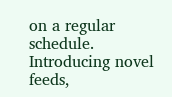on a regular schedule. Introducing novel feeds,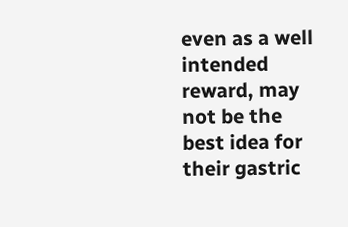even as a well intended reward, may not be the best idea for their gastric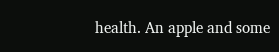health. An apple and some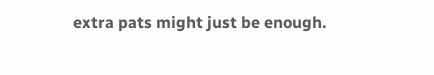extra pats might just be enough.